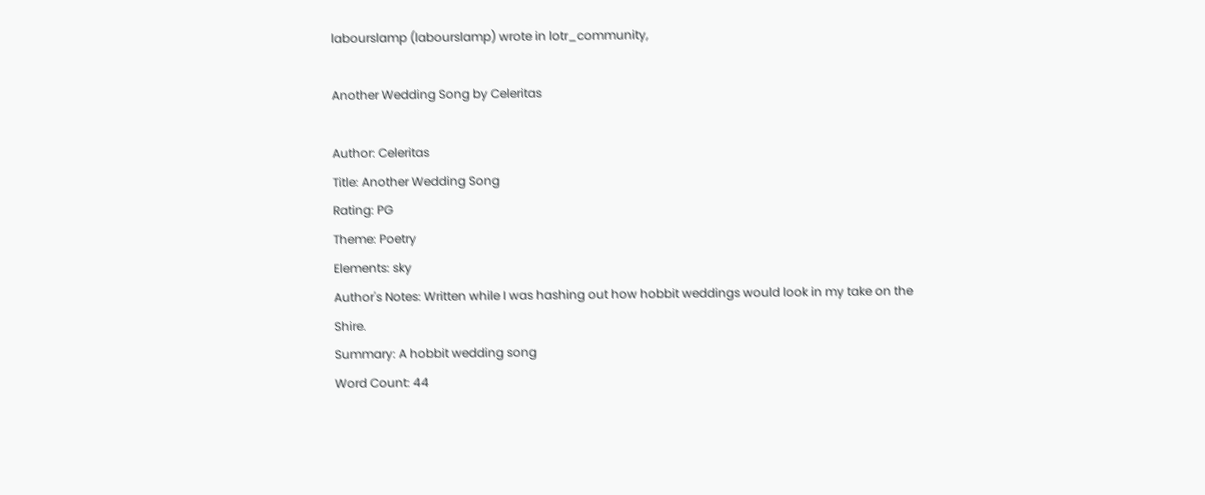labourslamp (labourslamp) wrote in lotr_community,

Another Wedding Song by Celeritas

Author: Celeritas
Title: Another Wedding Song
Rating: PG
Theme: Poetry
Elements: sky
Author's Notes: Written while I was hashing out how hobbit weddings would look in my take on the Shire.
Summary: A hobbit wedding song
Word Count: 44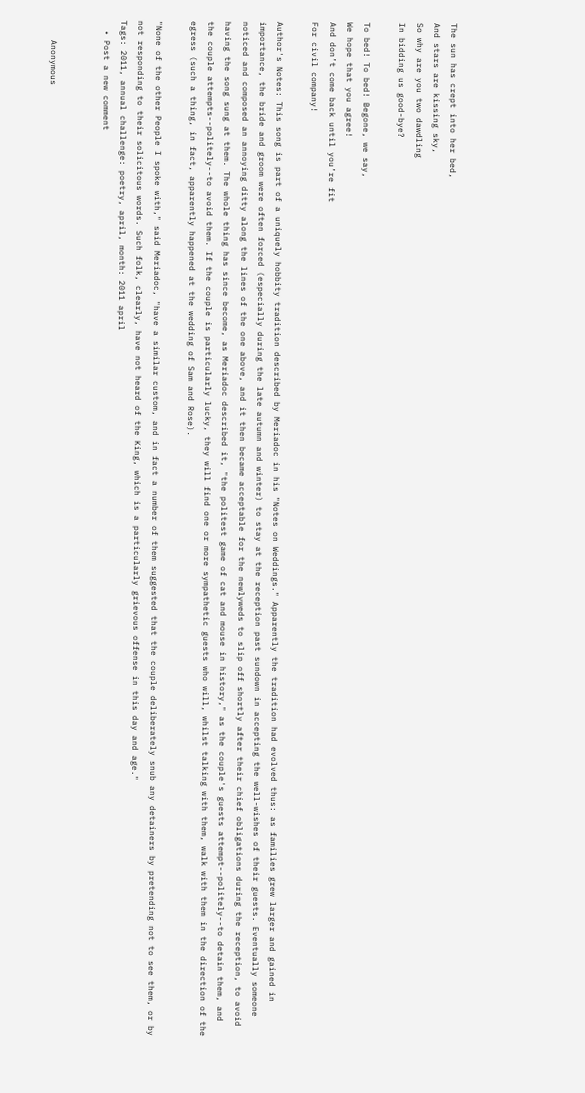The sun has crept into her bed,
And stars are kissing sky,
So why are you two dawdling
In bidding us good-bye?

To bed! To bed! Begone, we say,
We hope that you agree!
And don’t come back until you’re fit
For civil company!

Author's Notes: This song is part of a uniquely hobbity tradition described by Meriadoc in his "Notes on Weddings." Apparently the tradition had evolved thus: as families grew larger and gained in importance, the bride and groom were often forced (especially during the late autumn and winter) to stay at the reception past sundown in accepting the well-wishes of their guests. Eventually someone noticed and composed an annoying ditty along the lines of the one above, and it then became acceptable for the newlyweds to slip off shortly after their chief obligations during the reception, to avoid having the song sung at them. The whole thing has since become, as Meriadoc described it, "the politest game of cat and mouse in history," as the couple's guests attempt--politely--to detain them, and the couple attempts--politely--to avoid them. If the couple is particularly lucky, they will find one or more sympathetic guests who will, whilst talking with them, walk with them in the direction of the egress (such a thing, in fact, apparently happened at the wedding of Sam and Rose).

"None of the other People I spoke with," said Meriadoc, "have a similar custom, and in fact a number of them suggested that the couple deliberately snub any detainers by pretending not to see them, or by not responding to their solicitous words. Such folk, clearly, have not heard of the King, which is a particularly grievous offense in this day and age."
Tags: 2011, annual challenge: poetry, april, month: 2011 april
  • Post a new comment


    Anonymous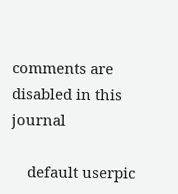comments are disabled in this journal

    default userpic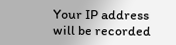Your IP address will be recorded